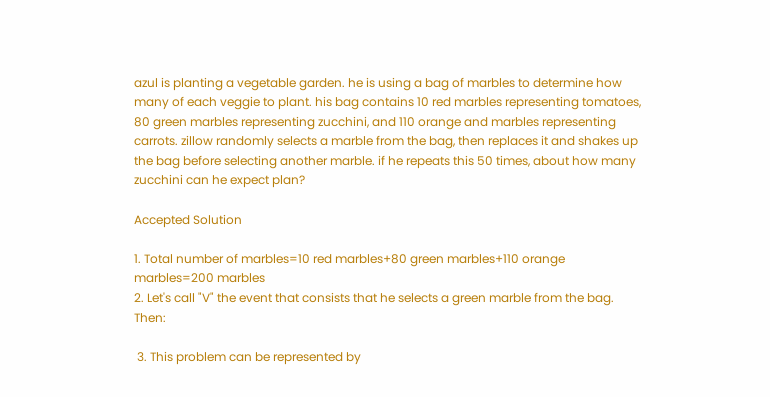azul is planting a vegetable garden. he is using a bag of marbles to determine how many of each veggie to plant. his bag contains 10 red marbles representing tomatoes, 80 green marbles representing zucchini, and 110 orange and marbles representing carrots. zillow randomly selects a marble from the bag, then replaces it and shakes up the bag before selecting another marble. if he repeats this 50 times, about how many zucchini can he expect plan?

Accepted Solution

1. Total number of marbles=10 red marbles+80 green marbles+110 orange marbles=200 marbles
2. Let's call "V" the event that consists that he selects a green marble from the bag. Then:

 3. This problem can be represented by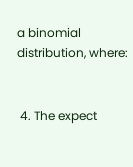a binomial distribution, where:


 4. The expect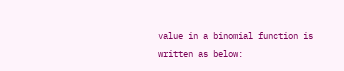value in a binomial function is written as below: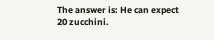The answer is: He can expect 20 zucchini.